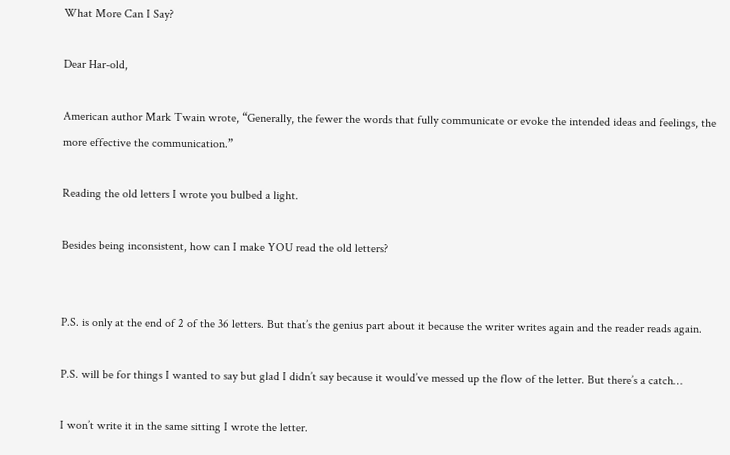What More Can I Say?

Dear Har-old,

American author Mark Twain wrote, “Generally, the fewer the words that fully communicate or evoke the intended ideas and feelings, the more effective the communication.”

Reading the old letters I wrote you bulbed a light.

Besides being inconsistent, how can I make YOU read the old letters?


P.S. is only at the end of 2 of the 36 letters. But that’s the genius part about it because the writer writes again and the reader reads again.

P.S. will be for things I wanted to say but glad I didn’t say because it would’ve messed up the flow of the letter. But there’s a catch…

I won’t write it in the same sitting I wrote the letter.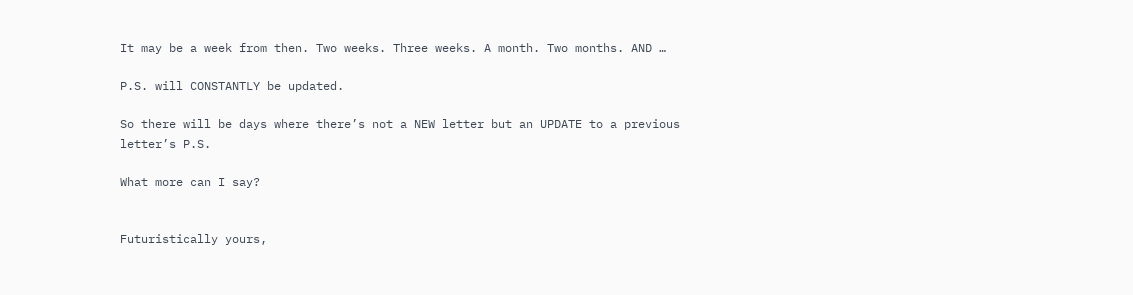It may be a week from then. Two weeks. Three weeks. A month. Two months. AND …

P.S. will CONSTANTLY be updated.

So there will be days where there’s not a NEW letter but an UPDATE to a previous letter’s P.S.

What more can I say?


Futuristically yours,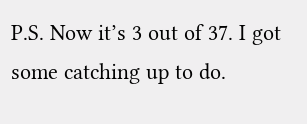P.S. Now it’s 3 out of 37. I got some catching up to do.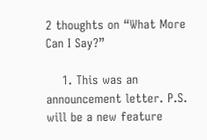2 thoughts on “What More Can I Say?”

    1. This was an announcement letter. P.S. will be a new feature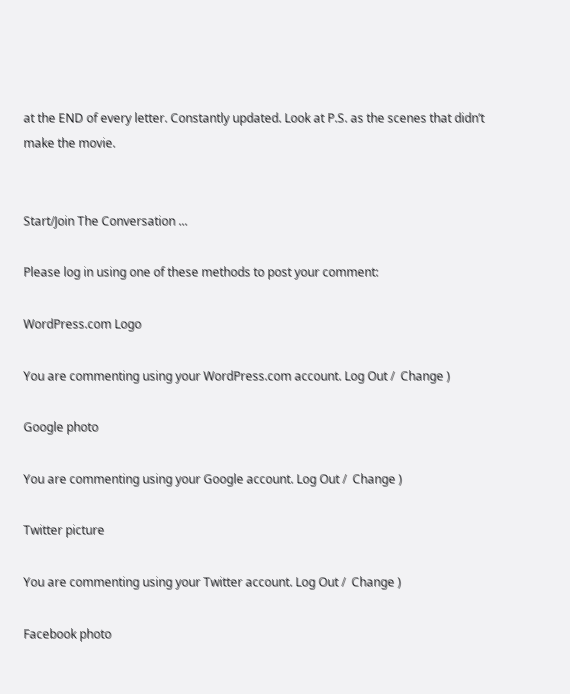at the END of every letter. Constantly updated. Look at P.S. as the scenes that didn’t make the movie.


Start/Join The Conversation ...

Please log in using one of these methods to post your comment:

WordPress.com Logo

You are commenting using your WordPress.com account. Log Out /  Change )

Google photo

You are commenting using your Google account. Log Out /  Change )

Twitter picture

You are commenting using your Twitter account. Log Out /  Change )

Facebook photo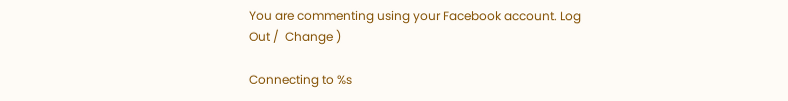You are commenting using your Facebook account. Log Out /  Change )

Connecting to %s